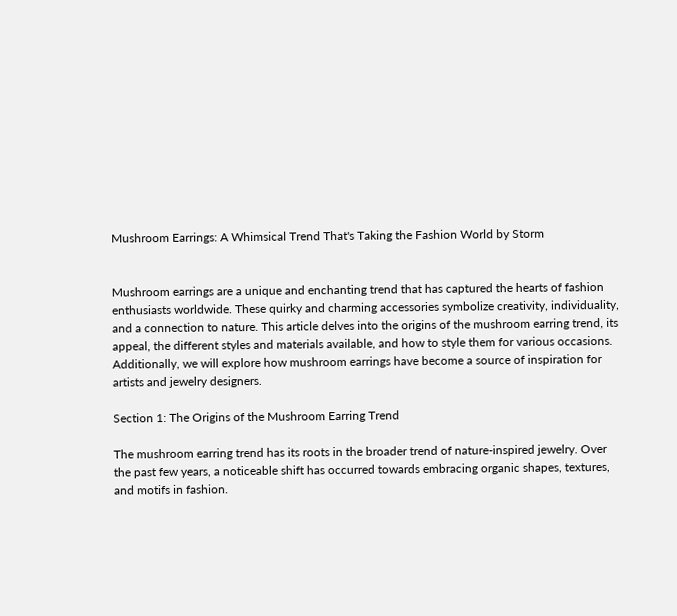Mushroom Earrings: A Whimsical Trend That's Taking the Fashion World by Storm


Mushroom earrings are a unique and enchanting trend that has captured the hearts of fashion enthusiasts worldwide. These quirky and charming accessories symbolize creativity, individuality, and a connection to nature. This article delves into the origins of the mushroom earring trend, its appeal, the different styles and materials available, and how to style them for various occasions. Additionally, we will explore how mushroom earrings have become a source of inspiration for artists and jewelry designers.

Section 1: The Origins of the Mushroom Earring Trend

The mushroom earring trend has its roots in the broader trend of nature-inspired jewelry. Over the past few years, a noticeable shift has occurred towards embracing organic shapes, textures, and motifs in fashion.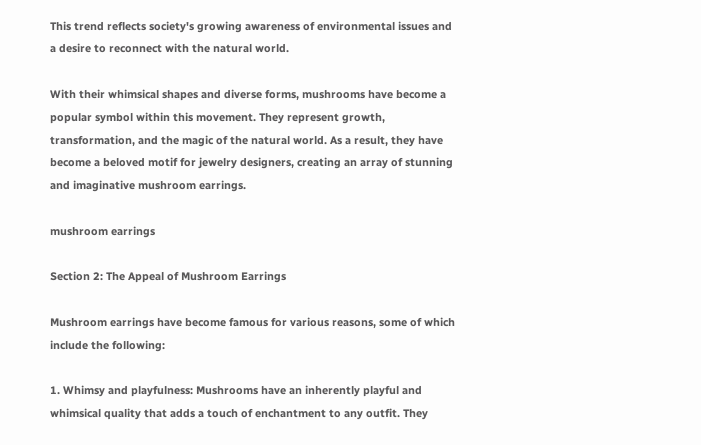This trend reflects society's growing awareness of environmental issues and a desire to reconnect with the natural world.

With their whimsical shapes and diverse forms, mushrooms have become a popular symbol within this movement. They represent growth, transformation, and the magic of the natural world. As a result, they have become a beloved motif for jewelry designers, creating an array of stunning and imaginative mushroom earrings.

mushroom earrings

Section 2: The Appeal of Mushroom Earrings

Mushroom earrings have become famous for various reasons, some of which include the following:

1. Whimsy and playfulness: Mushrooms have an inherently playful and whimsical quality that adds a touch of enchantment to any outfit. They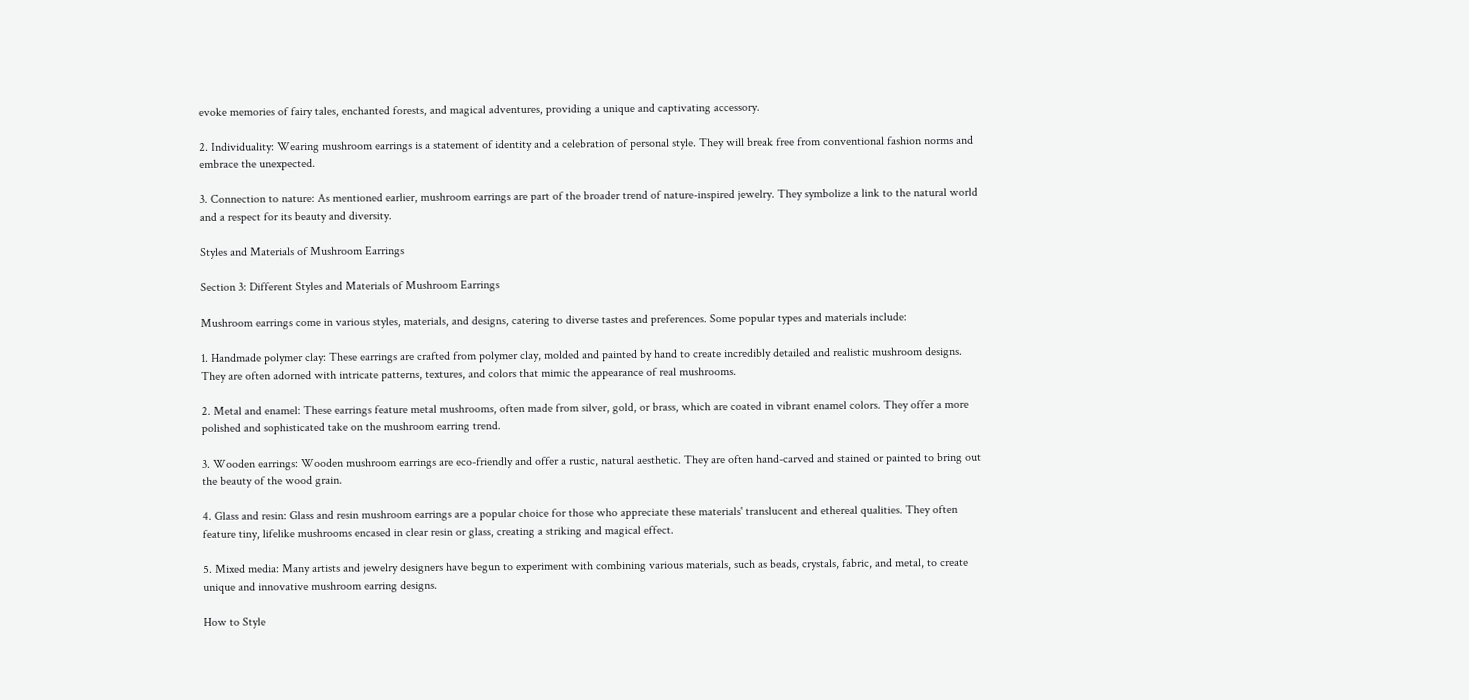evoke memories of fairy tales, enchanted forests, and magical adventures, providing a unique and captivating accessory.

2. Individuality: Wearing mushroom earrings is a statement of identity and a celebration of personal style. They will break free from conventional fashion norms and embrace the unexpected.

3. Connection to nature: As mentioned earlier, mushroom earrings are part of the broader trend of nature-inspired jewelry. They symbolize a link to the natural world and a respect for its beauty and diversity.

Styles and Materials of Mushroom Earrings

Section 3: Different Styles and Materials of Mushroom Earrings

Mushroom earrings come in various styles, materials, and designs, catering to diverse tastes and preferences. Some popular types and materials include:

1. Handmade polymer clay: These earrings are crafted from polymer clay, molded and painted by hand to create incredibly detailed and realistic mushroom designs. They are often adorned with intricate patterns, textures, and colors that mimic the appearance of real mushrooms.

2. Metal and enamel: These earrings feature metal mushrooms, often made from silver, gold, or brass, which are coated in vibrant enamel colors. They offer a more polished and sophisticated take on the mushroom earring trend.

3. Wooden earrings: Wooden mushroom earrings are eco-friendly and offer a rustic, natural aesthetic. They are often hand-carved and stained or painted to bring out the beauty of the wood grain.

4. Glass and resin: Glass and resin mushroom earrings are a popular choice for those who appreciate these materials' translucent and ethereal qualities. They often feature tiny, lifelike mushrooms encased in clear resin or glass, creating a striking and magical effect.

5. Mixed media: Many artists and jewelry designers have begun to experiment with combining various materials, such as beads, crystals, fabric, and metal, to create unique and innovative mushroom earring designs.

How to Style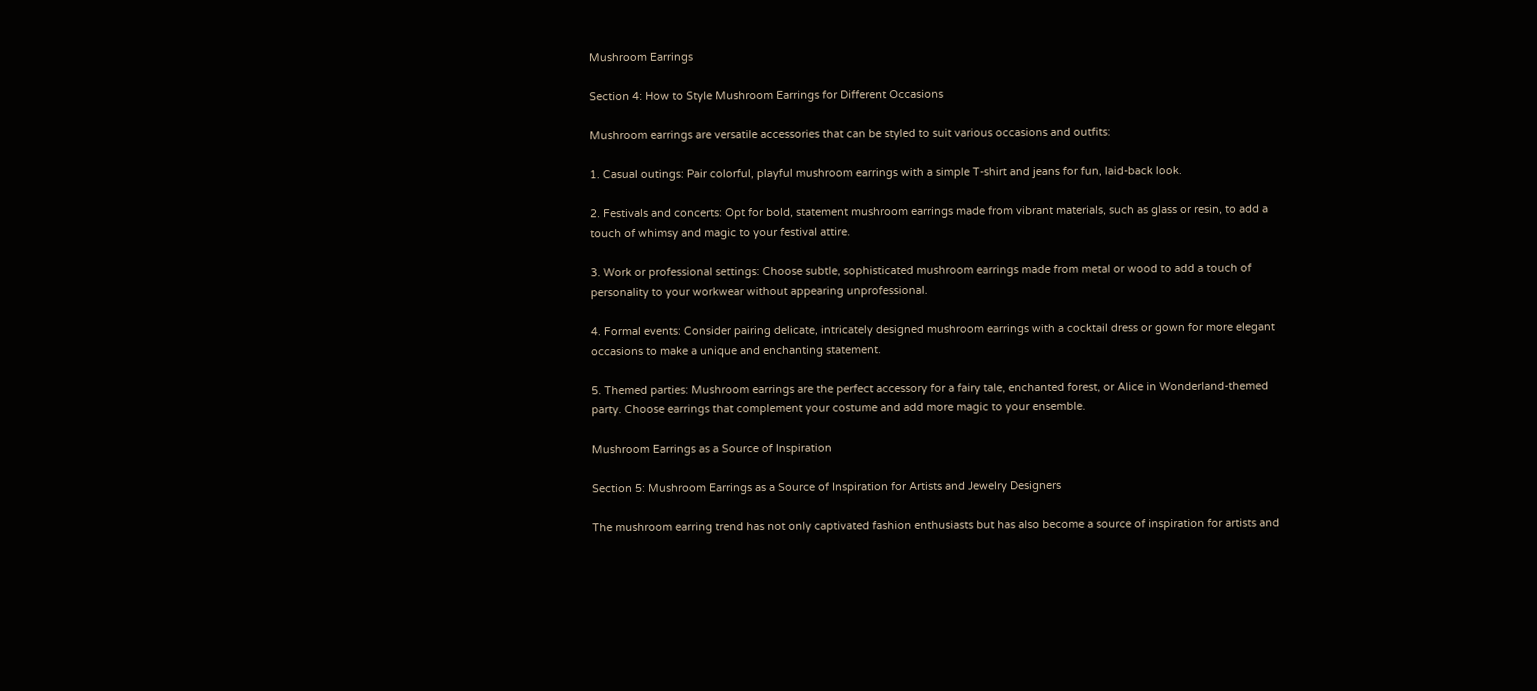Mushroom Earrings

Section 4: How to Style Mushroom Earrings for Different Occasions

Mushroom earrings are versatile accessories that can be styled to suit various occasions and outfits:

1. Casual outings: Pair colorful, playful mushroom earrings with a simple T-shirt and jeans for fun, laid-back look.

2. Festivals and concerts: Opt for bold, statement mushroom earrings made from vibrant materials, such as glass or resin, to add a touch of whimsy and magic to your festival attire.

3. Work or professional settings: Choose subtle, sophisticated mushroom earrings made from metal or wood to add a touch of personality to your workwear without appearing unprofessional.

4. Formal events: Consider pairing delicate, intricately designed mushroom earrings with a cocktail dress or gown for more elegant occasions to make a unique and enchanting statement.

5. Themed parties: Mushroom earrings are the perfect accessory for a fairy tale, enchanted forest, or Alice in Wonderland-themed party. Choose earrings that complement your costume and add more magic to your ensemble.

Mushroom Earrings as a Source of Inspiration

Section 5: Mushroom Earrings as a Source of Inspiration for Artists and Jewelry Designers

The mushroom earring trend has not only captivated fashion enthusiasts but has also become a source of inspiration for artists and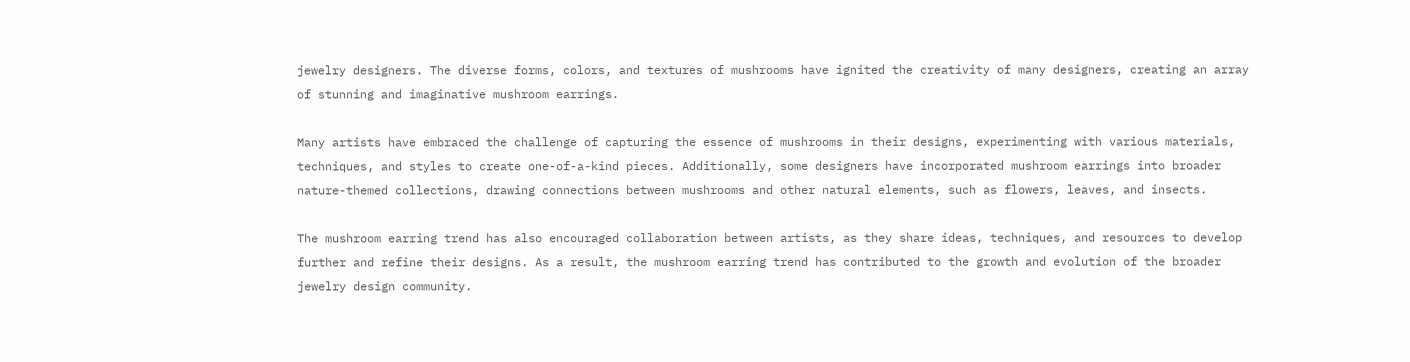jewelry designers. The diverse forms, colors, and textures of mushrooms have ignited the creativity of many designers, creating an array of stunning and imaginative mushroom earrings.

Many artists have embraced the challenge of capturing the essence of mushrooms in their designs, experimenting with various materials, techniques, and styles to create one-of-a-kind pieces. Additionally, some designers have incorporated mushroom earrings into broader nature-themed collections, drawing connections between mushrooms and other natural elements, such as flowers, leaves, and insects.

The mushroom earring trend has also encouraged collaboration between artists, as they share ideas, techniques, and resources to develop further and refine their designs. As a result, the mushroom earring trend has contributed to the growth and evolution of the broader jewelry design community.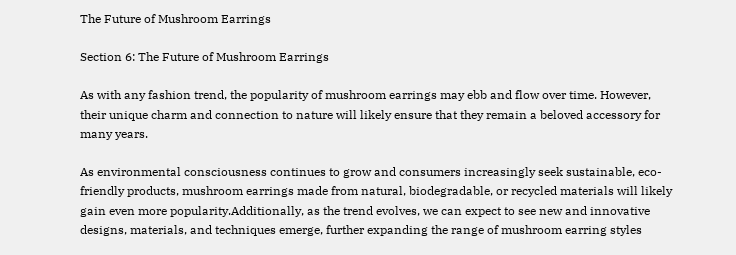The Future of Mushroom Earrings

Section 6: The Future of Mushroom Earrings

As with any fashion trend, the popularity of mushroom earrings may ebb and flow over time. However, their unique charm and connection to nature will likely ensure that they remain a beloved accessory for many years.

As environmental consciousness continues to grow and consumers increasingly seek sustainable, eco-friendly products, mushroom earrings made from natural, biodegradable, or recycled materials will likely gain even more popularity.Additionally, as the trend evolves, we can expect to see new and innovative designs, materials, and techniques emerge, further expanding the range of mushroom earring styles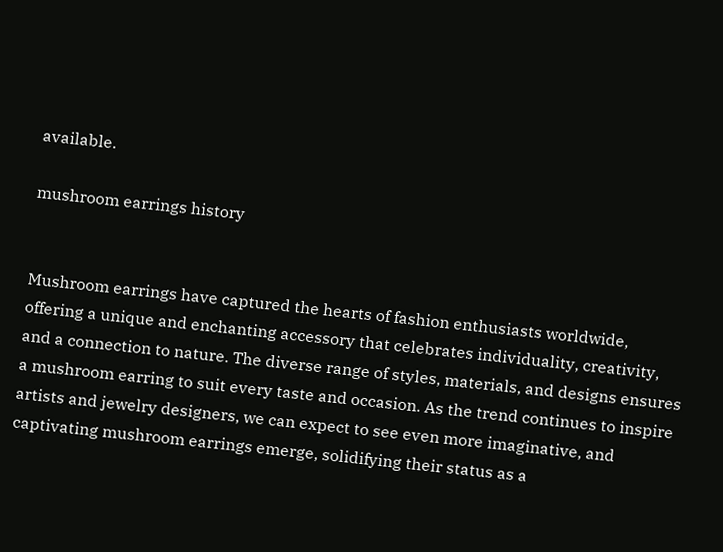available.

mushroom earrings history


Mushroom earrings have captured the hearts of fashion enthusiasts worldwide, offering a unique and enchanting accessory that celebrates individuality, creativity, and a connection to nature. The diverse range of styles, materials, and designs ensures a mushroom earring to suit every taste and occasion. As the trend continues to inspire artists and jewelry designers, we can expect to see even more imaginative, and captivating mushroom earrings emerge, solidifying their status as a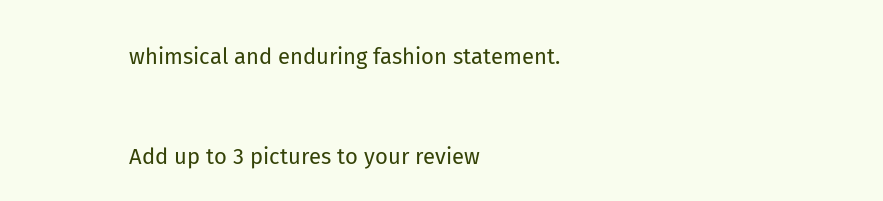whimsical and enduring fashion statement.



Add up to 3 pictures to your review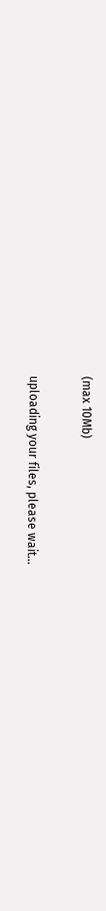(max 10Mb)

uploading your files, please wait...